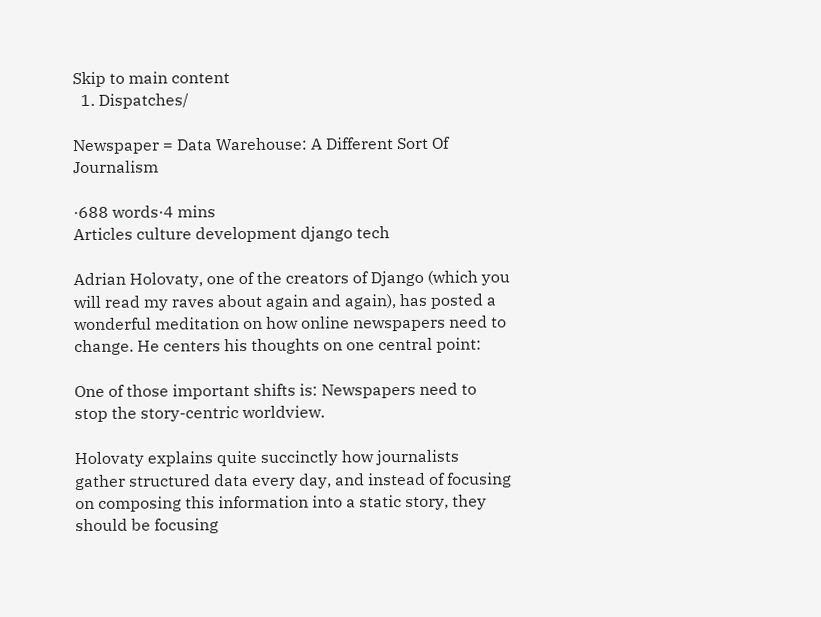Skip to main content
  1. Dispatches/

Newspaper = Data Warehouse: A Different Sort Of Journalism

·688 words·4 mins
Articles culture development django tech

Adrian Holovaty, one of the creators of Django (which you will read my raves about again and again), has posted a wonderful meditation on how online newspapers need to change. He centers his thoughts on one central point:

One of those important shifts is: Newspapers need to stop the story-centric worldview.

Holovaty explains quite succinctly how journalists gather structured data every day, and instead of focusing on composing this information into a static story, they should be focusing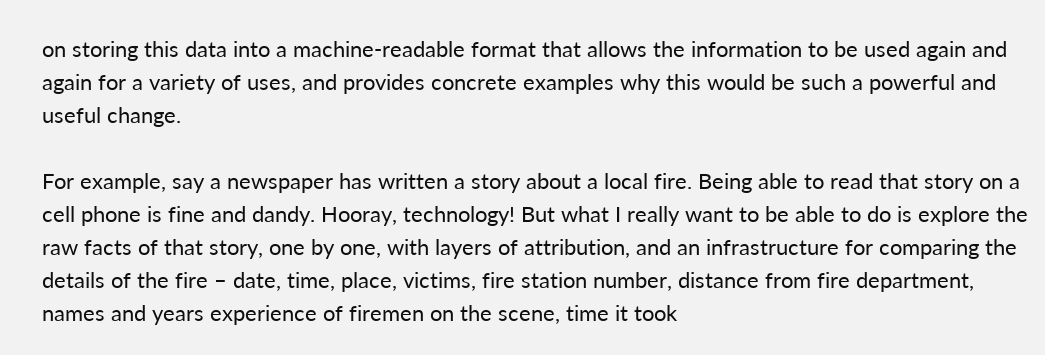on storing this data into a machine-readable format that allows the information to be used again and again for a variety of uses, and provides concrete examples why this would be such a powerful and useful change.

For example, say a newspaper has written a story about a local fire. Being able to read that story on a cell phone is fine and dandy. Hooray, technology! But what I really want to be able to do is explore the raw facts of that story, one by one, with layers of attribution, and an infrastructure for comparing the details of the fire – date, time, place, victims, fire station number, distance from fire department, names and years experience of firemen on the scene, time it took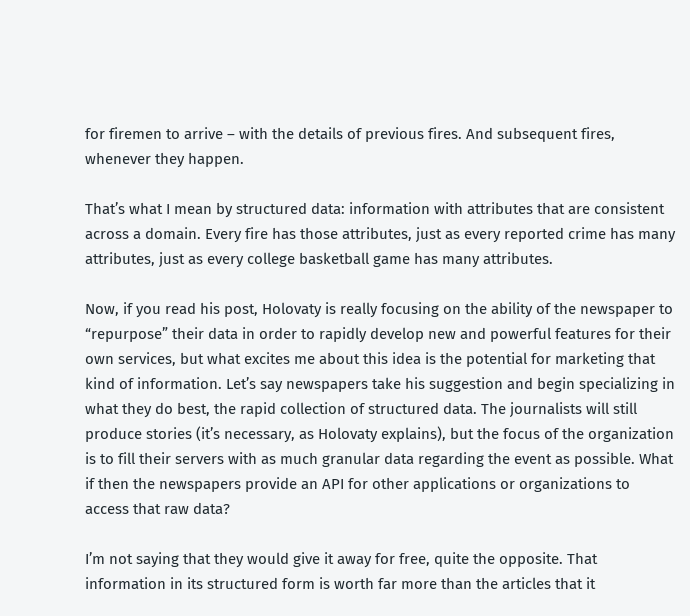for firemen to arrive – with the details of previous fires. And subsequent fires, whenever they happen.

That’s what I mean by structured data: information with attributes that are consistent across a domain. Every fire has those attributes, just as every reported crime has many attributes, just as every college basketball game has many attributes.

Now, if you read his post, Holovaty is really focusing on the ability of the newspaper to “repurpose” their data in order to rapidly develop new and powerful features for their own services, but what excites me about this idea is the potential for marketing that kind of information. Let’s say newspapers take his suggestion and begin specializing in what they do best, the rapid collection of structured data. The journalists will still produce stories (it’s necessary, as Holovaty explains), but the focus of the organization is to fill their servers with as much granular data regarding the event as possible. What if then the newspapers provide an API for other applications or organizations to access that raw data?

I’m not saying that they would give it away for free, quite the opposite. That information in its structured form is worth far more than the articles that it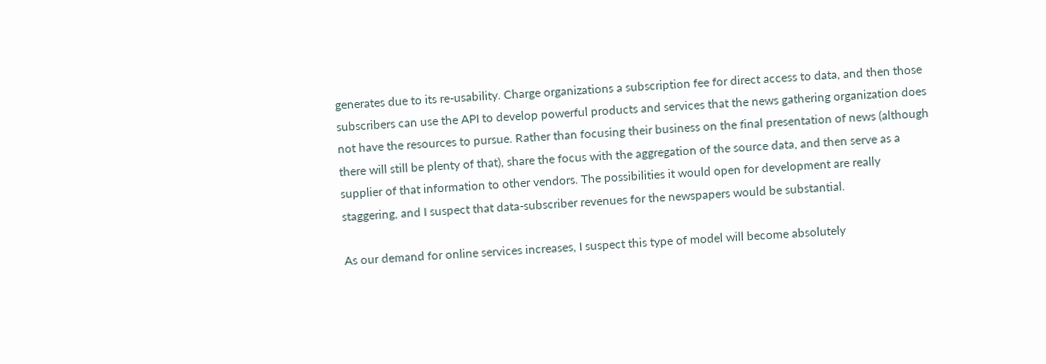generates due to its re-usability. Charge organizations a subscription fee for direct access to data, and then those subscribers can use the API to develop powerful products and services that the news gathering organization does not have the resources to pursue. Rather than focusing their business on the final presentation of news (although there will still be plenty of that), share the focus with the aggregation of the source data, and then serve as a supplier of that information to other vendors. The possibilities it would open for development are really staggering, and I suspect that data-subscriber revenues for the newspapers would be substantial.

As our demand for online services increases, I suspect this type of model will become absolutely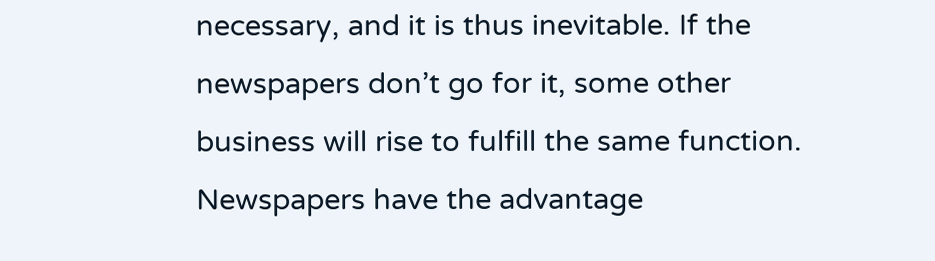necessary, and it is thus inevitable. If the newspapers don’t go for it, some other business will rise to fulfill the same function. Newspapers have the advantage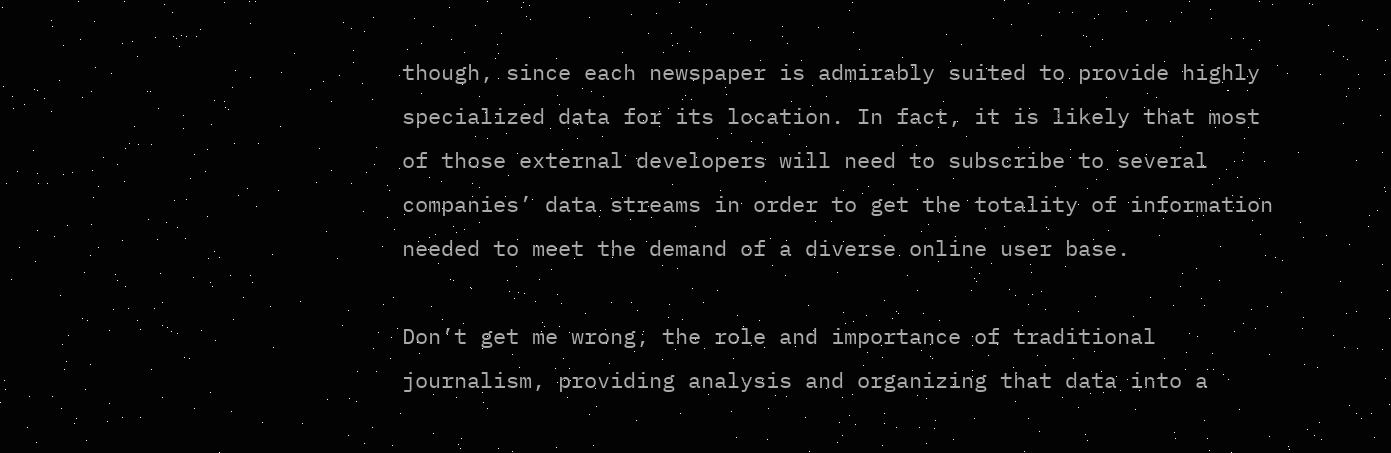though, since each newspaper is admirably suited to provide highly specialized data for its location. In fact, it is likely that most of those external developers will need to subscribe to several companies’ data streams in order to get the totality of information needed to meet the demand of a diverse online user base.

Don’t get me wrong, the role and importance of traditional journalism, providing analysis and organizing that data into a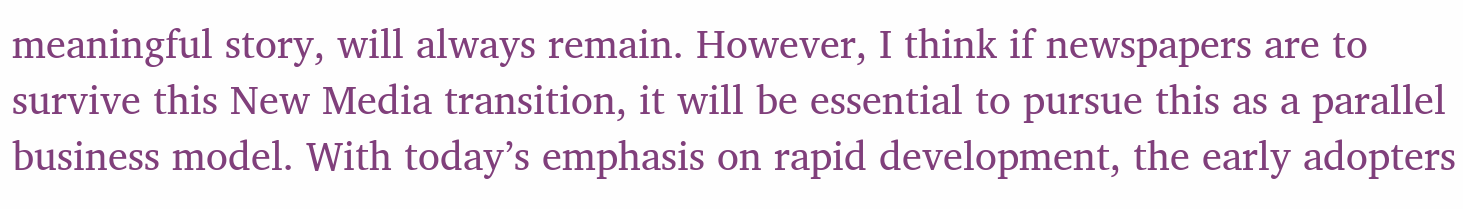meaningful story, will always remain. However, I think if newspapers are to survive this New Media transition, it will be essential to pursue this as a parallel business model. With today’s emphasis on rapid development, the early adopters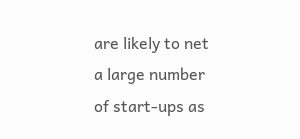are likely to net a large number of start-ups as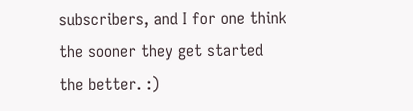subscribers, and I for one think the sooner they get started the better. :)